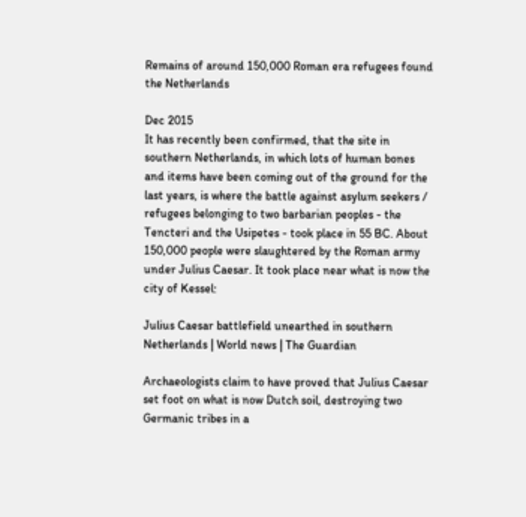Remains of around 150,000 Roman era refugees found the Netherlands

Dec 2015
It has recently been confirmed, that the site in southern Netherlands, in which lots of human bones and items have been coming out of the ground for the last years, is where the battle against asylum seekers / refugees belonging to two barbarian peoples - the Tencteri and the Usipetes - took place in 55 BC. About 150,000 people were slaughtered by the Roman army under Julius Caesar. It took place near what is now the city of Kessel:

Julius Caesar battlefield unearthed in southern Netherlands | World news | The Guardian

Archaeologists claim to have proved that Julius Caesar set foot on what is now Dutch soil, destroying two Germanic tribes in a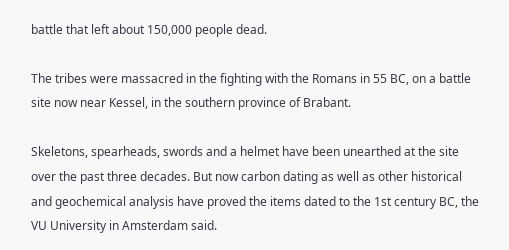battle that left about 150,000 people dead.

The tribes were massacred in the fighting with the Romans in 55 BC, on a battle site now near Kessel, in the southern province of Brabant.

Skeletons, spearheads, swords and a helmet have been unearthed at the site over the past three decades. But now carbon dating as well as other historical and geochemical analysis have proved the items dated to the 1st century BC, the VU University in Amsterdam said.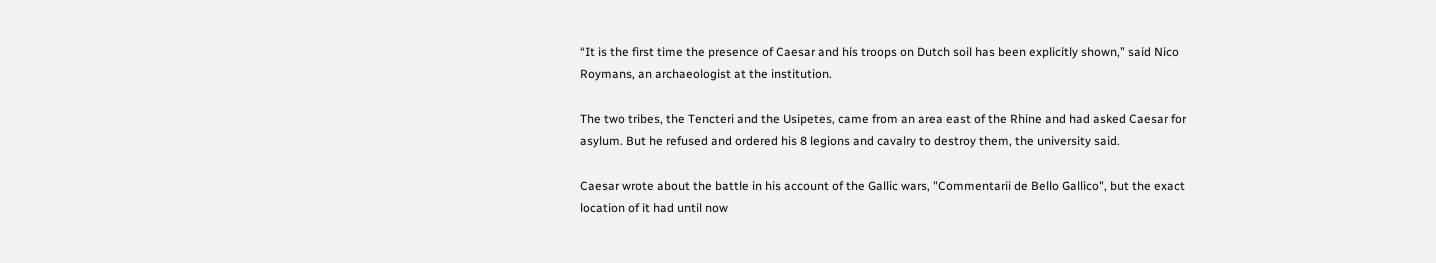“It is the first time the presence of Caesar and his troops on Dutch soil has been explicitly shown,” said Nico Roymans, an archaeologist at the institution.

The two tribes, the Tencteri and the Usipetes, came from an area east of the Rhine and had asked Caesar for asylum. But he refused and ordered his 8 legions and cavalry to destroy them, the university said.

Caesar wrote about the battle in his account of the Gallic wars, "Commentarii de Bello Gallico", but the exact location of it had until now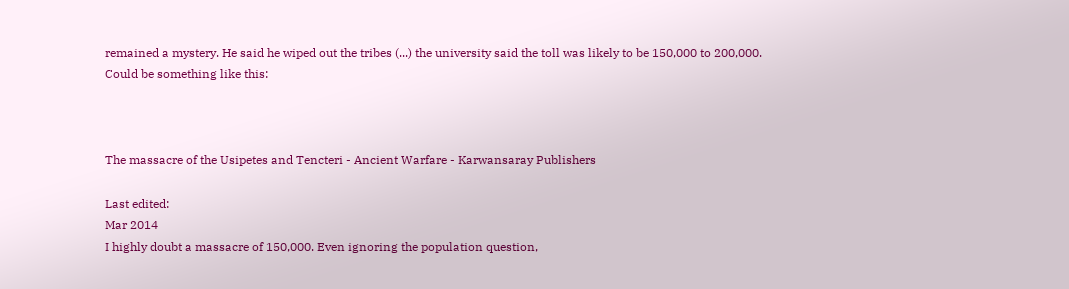remained a mystery. He said he wiped out the tribes (...) the university said the toll was likely to be 150,000 to 200,000.
Could be something like this:



The massacre of the Usipetes and Tencteri - Ancient Warfare - Karwansaray Publishers

Last edited:
Mar 2014
I highly doubt a massacre of 150,000. Even ignoring the population question,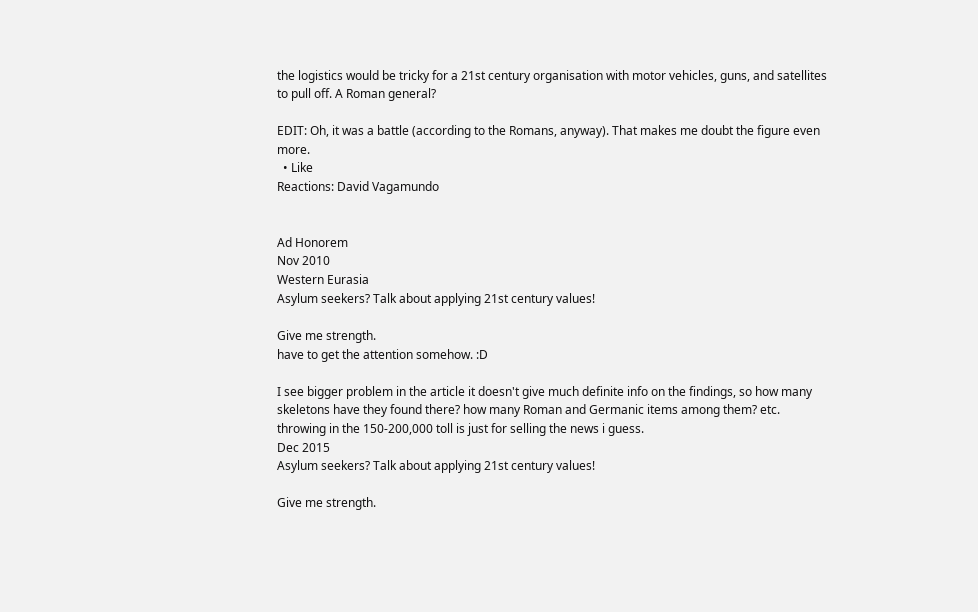the logistics would be tricky for a 21st century organisation with motor vehicles, guns, and satellites to pull off. A Roman general?

EDIT: Oh, it was a battle (according to the Romans, anyway). That makes me doubt the figure even more.
  • Like
Reactions: David Vagamundo


Ad Honorem
Nov 2010
Western Eurasia
Asylum seekers? Talk about applying 21st century values!

Give me strength.
have to get the attention somehow. :D

I see bigger problem in the article it doesn't give much definite info on the findings, so how many skeletons have they found there? how many Roman and Germanic items among them? etc.
throwing in the 150-200,000 toll is just for selling the news i guess.
Dec 2015
Asylum seekers? Talk about applying 21st century values!

Give me strength.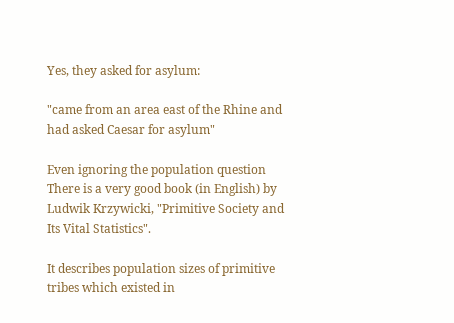Yes, they asked for asylum:

"came from an area east of the Rhine and had asked Caesar for asylum"

Even ignoring the population question
There is a very good book (in English) by Ludwik Krzywicki, "Primitive Society and Its Vital Statistics".

It describes population sizes of primitive tribes which existed in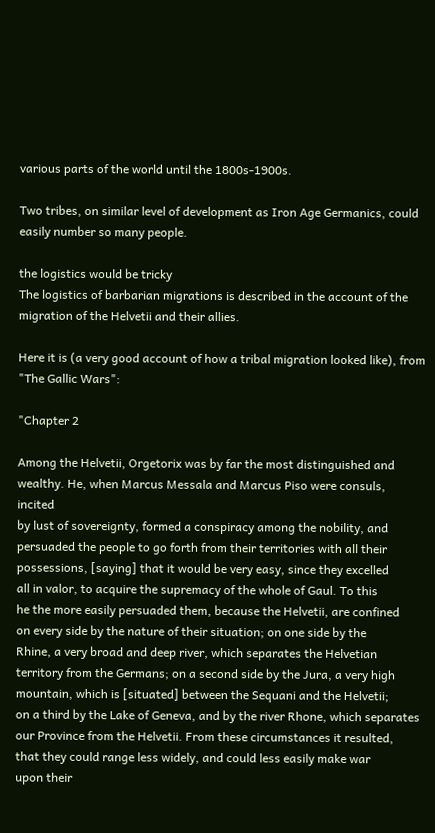various parts of the world until the 1800s-1900s.

Two tribes, on similar level of development as Iron Age Germanics, could easily number so many people.

the logistics would be tricky
The logistics of barbarian migrations is described in the account of the migration of the Helvetii and their allies.

Here it is (a very good account of how a tribal migration looked like), from "The Gallic Wars":

"Chapter 2

Among the Helvetii, Orgetorix was by far the most distinguished and
wealthy. He, when Marcus Messala and Marcus Piso were consuls, incited
by lust of sovereignty, formed a conspiracy among the nobility, and
persuaded the people to go forth from their territories with all their
possessions, [saying] that it would be very easy, since they excelled
all in valor, to acquire the supremacy of the whole of Gaul. To this
he the more easily persuaded them, because the Helvetii, are confined
on every side by the nature of their situation; on one side by the
Rhine, a very broad and deep river, which separates the Helvetian
territory from the Germans; on a second side by the Jura, a very high
mountain, which is [situated] between the Sequani and the Helvetii;
on a third by the Lake of Geneva, and by the river Rhone, which separates
our Province from the Helvetii. From these circumstances it resulted,
that they could range less widely, and could less easily make war
upon their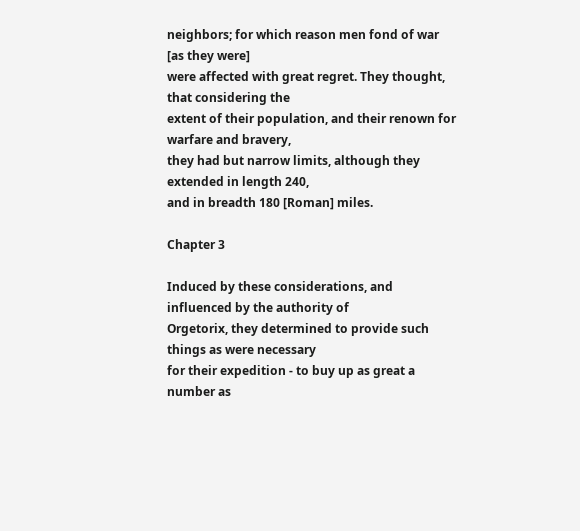neighbors; for which reason men fond of war [as they were]
were affected with great regret. They thought, that considering the
extent of their population, and their renown for warfare and bravery,
they had but narrow limits, although they extended in length 240,
and in breadth 180 [Roman] miles.

Chapter 3

Induced by these considerations, and influenced by the authority of
Orgetorix, they determined to provide such things as were necessary
for their expedition ‐ to buy up as great a number as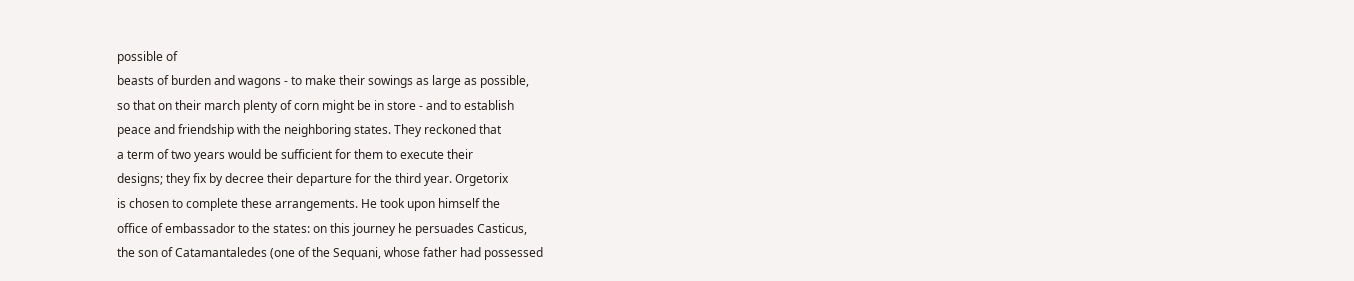possible of
beasts of burden and wagons ‐ to make their sowings as large as possible,
so that on their march plenty of corn might be in store ‐ and to establish
peace and friendship with the neighboring states. They reckoned that
a term of two years would be sufficient for them to execute their
designs; they fix by decree their departure for the third year. Orgetorix
is chosen to complete these arrangements. He took upon himself the
office of embassador to the states: on this journey he persuades Casticus,
the son of Catamantaledes (one of the Sequani, whose father had possessed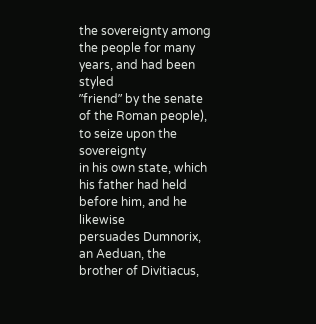the sovereignty among the people for many years, and had been styled
ʺfriendʺ by the senate of the Roman people), to seize upon the sovereignty
in his own state, which his father had held before him, and he likewise
persuades Dumnorix, an Aeduan, the brother of Divitiacus,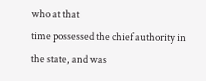who at that
time possessed the chief authority in the state, and was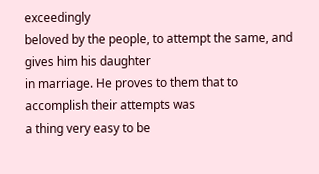exceedingly
beloved by the people, to attempt the same, and gives him his daughter
in marriage. He proves to them that to accomplish their attempts was
a thing very easy to be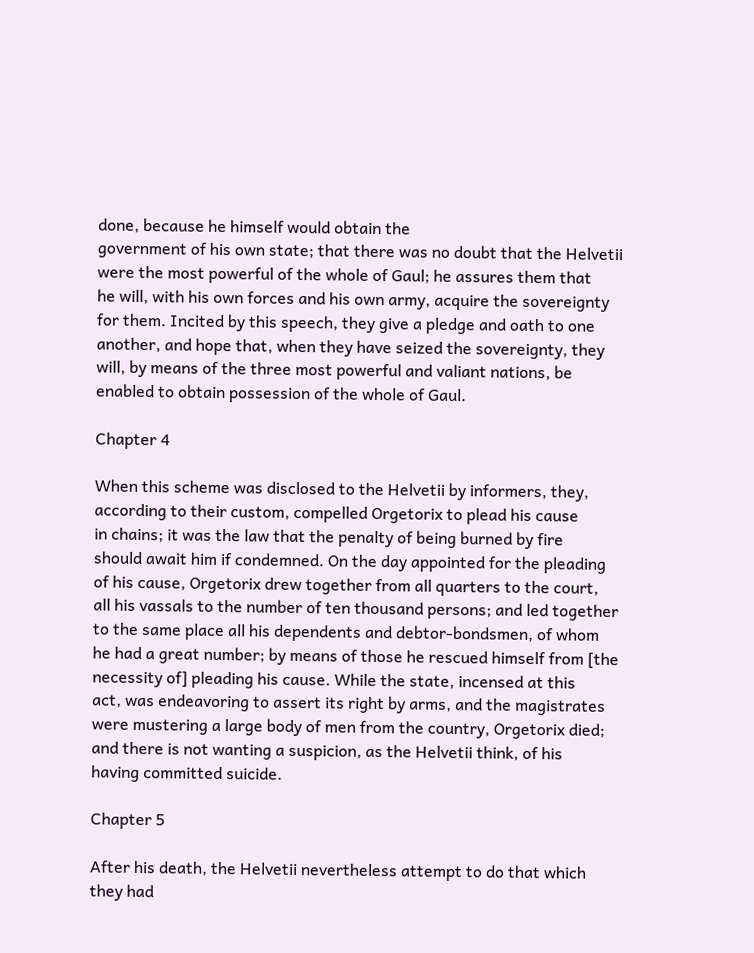done, because he himself would obtain the
government of his own state; that there was no doubt that the Helvetii
were the most powerful of the whole of Gaul; he assures them that
he will, with his own forces and his own army, acquire the sovereignty
for them. Incited by this speech, they give a pledge and oath to one
another, and hope that, when they have seized the sovereignty, they
will, by means of the three most powerful and valiant nations, be
enabled to obtain possession of the whole of Gaul.

Chapter 4

When this scheme was disclosed to the Helvetii by informers, they,
according to their custom, compelled Orgetorix to plead his cause
in chains; it was the law that the penalty of being burned by fire
should await him if condemned. On the day appointed for the pleading
of his cause, Orgetorix drew together from all quarters to the court,
all his vassals to the number of ten thousand persons; and led together
to the same place all his dependents and debtor‐bondsmen, of whom
he had a great number; by means of those he rescued himself from [the
necessity of] pleading his cause. While the state, incensed at this
act, was endeavoring to assert its right by arms, and the magistrates
were mustering a large body of men from the country, Orgetorix died;
and there is not wanting a suspicion, as the Helvetii think, of his
having committed suicide.

Chapter 5

After his death, the Helvetii nevertheless attempt to do that which
they had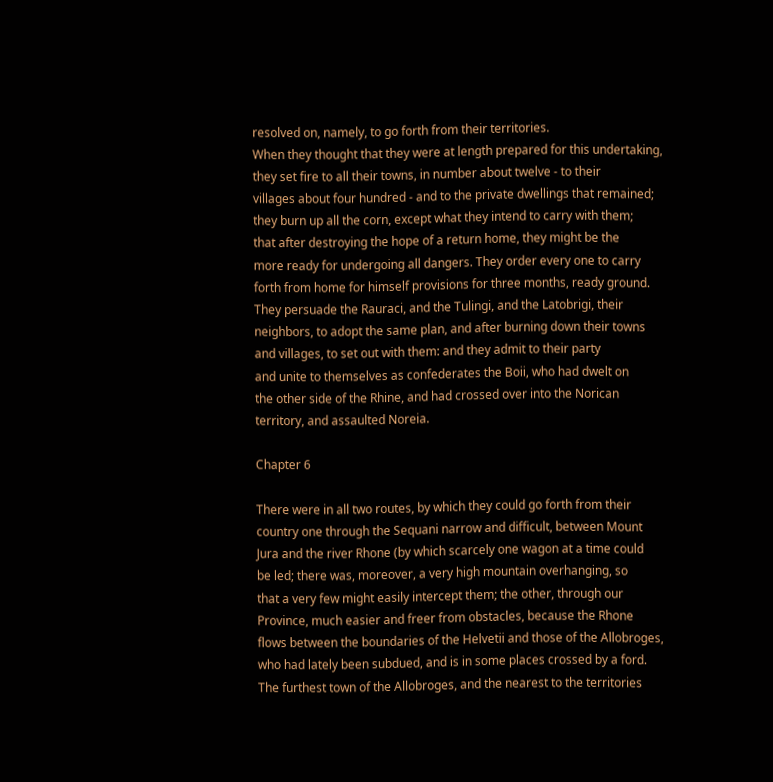resolved on, namely, to go forth from their territories.
When they thought that they were at length prepared for this undertaking,
they set fire to all their towns, in number about twelve ‐ to their
villages about four hundred ‐ and to the private dwellings that remained;
they burn up all the corn, except what they intend to carry with them;
that after destroying the hope of a return home, they might be the
more ready for undergoing all dangers. They order every one to carry
forth from home for himself provisions for three months, ready ground.
They persuade the Rauraci, and the Tulingi, and the Latobrigi, their
neighbors, to adopt the same plan, and after burning down their towns
and villages, to set out with them: and they admit to their party
and unite to themselves as confederates the Boii, who had dwelt on
the other side of the Rhine, and had crossed over into the Norican
territory, and assaulted Noreia.

Chapter 6

There were in all two routes, by which they could go forth from their
country one through the Sequani narrow and difficult, between Mount
Jura and the river Rhone (by which scarcely one wagon at a time could
be led; there was, moreover, a very high mountain overhanging, so
that a very few might easily intercept them; the other, through our
Province, much easier and freer from obstacles, because the Rhone
flows between the boundaries of the Helvetii and those of the Allobroges,
who had lately been subdued, and is in some places crossed by a ford.
The furthest town of the Allobroges, and the nearest to the territories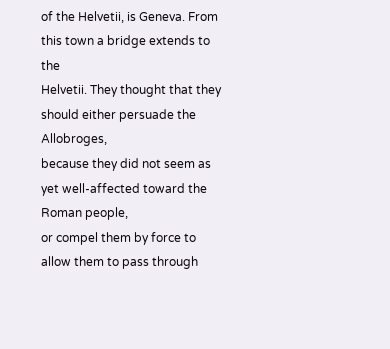of the Helvetii, is Geneva. From this town a bridge extends to the
Helvetii. They thought that they should either persuade the Allobroges,
because they did not seem as yet well‐affected toward the Roman people,
or compel them by force to allow them to pass through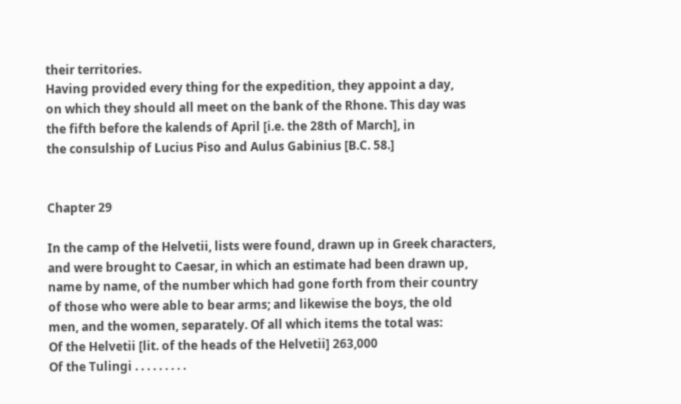their territories.
Having provided every thing for the expedition, they appoint a day,
on which they should all meet on the bank of the Rhone. This day was
the fifth before the kalends of April [i.e. the 28th of March], in
the consulship of Lucius Piso and Aulus Gabinius [B.C. 58.]


Chapter 29

In the camp of the Helvetii, lists were found, drawn up in Greek characters,
and were brought to Caesar, in which an estimate had been drawn up,
name by name, of the number which had gone forth from their country
of those who were able to bear arms; and likewise the boys, the old
men, and the women, separately. Of all which items the total was:
Of the Helvetii [lit. of the heads of the Helvetii] 263,000
Of the Tulingi . . . . . . . . .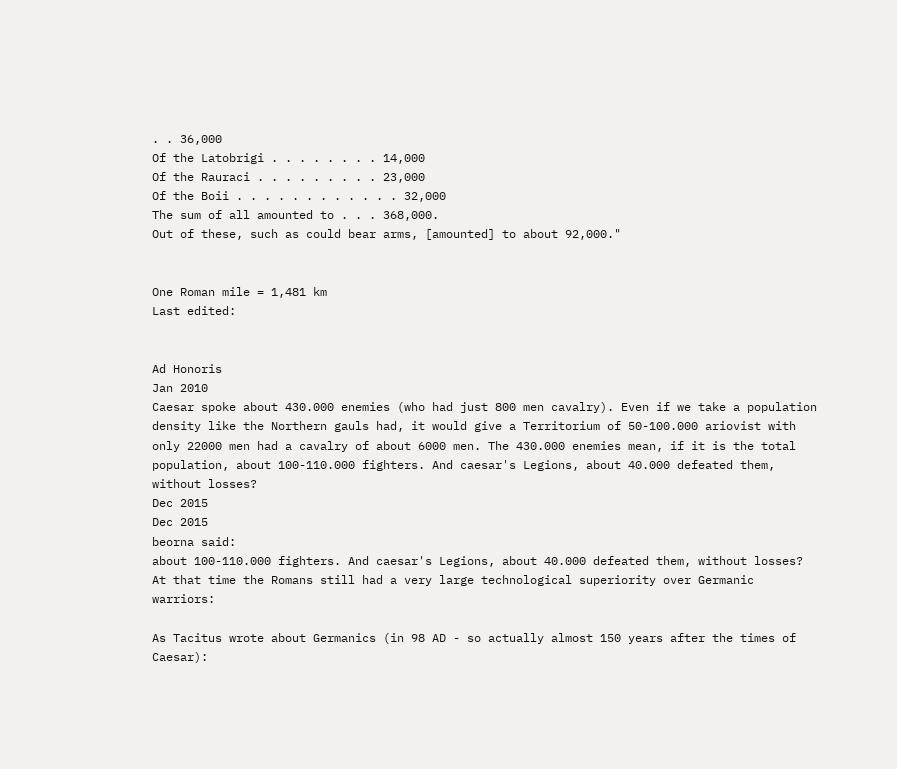. . 36,000
Of the Latobrigi . . . . . . . . 14,000
Of the Rauraci . . . . . . . . . 23,000
Of the Boii . . . . . . . . . . . . 32,000
The sum of all amounted to . . . 368,000.
Out of these, such as could bear arms, [amounted] to about 92,000."


One Roman mile = 1,481 km
Last edited:


Ad Honoris
Jan 2010
Caesar spoke about 430.000 enemies (who had just 800 men cavalry). Even if we take a population density like the Northern gauls had, it would give a Territorium of 50-100.000 ariovist with only 22000 men had a cavalry of about 6000 men. The 430.000 enemies mean, if it is the total population, about 100-110.000 fighters. And caesar's Legions, about 40.000 defeated them, without losses?
Dec 2015
Dec 2015
beorna said:
about 100-110.000 fighters. And caesar's Legions, about 40.000 defeated them, without losses?
At that time the Romans still had a very large technological superiority over Germanic warriors:

As Tacitus wrote about Germanics (in 98 AD - so actually almost 150 years after the times of Caesar):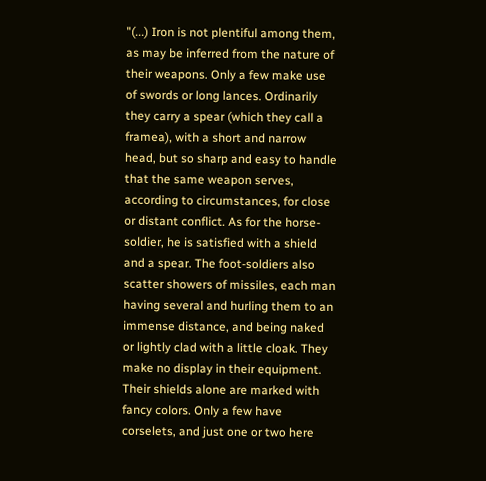"(...) Iron is not plentiful among them, as may be inferred from the nature of their weapons. Only a few make use of swords or long lances. Ordinarily they carry a spear (which they call a framea), with a short and narrow head, but so sharp and easy to handle that the same weapon serves, according to circumstances, for close or distant conflict. As for the horse-soldier, he is satisfied with a shield and a spear. The foot-soldiers also scatter showers of missiles, each man having several and hurling them to an immense distance, and being naked or lightly clad with a little cloak. They make no display in their equipment. Their shields alone are marked with fancy colors. Only a few have corselets, and just one or two here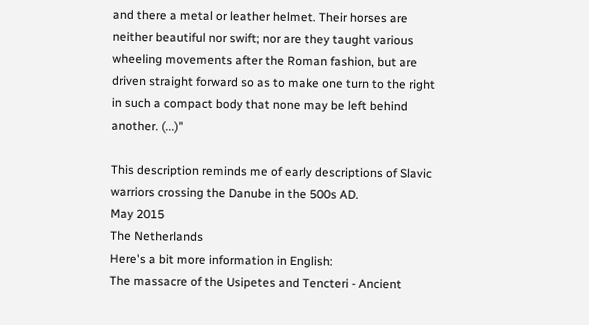and there a metal or leather helmet. Their horses are neither beautiful nor swift; nor are they taught various wheeling movements after the Roman fashion, but are driven straight forward so as to make one turn to the right in such a compact body that none may be left behind another. (...)"

This description reminds me of early descriptions of Slavic warriors crossing the Danube in the 500s AD.
May 2015
The Netherlands
Here's a bit more information in English:
The massacre of the Usipetes and Tencteri - Ancient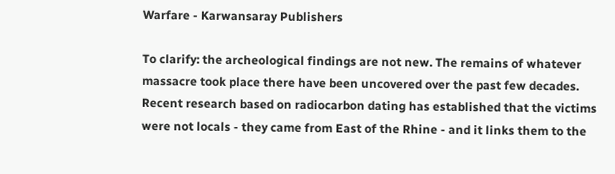Warfare - Karwansaray Publishers

To clarify: the archeological findings are not new. The remains of whatever massacre took place there have been uncovered over the past few decades. Recent research based on radiocarbon dating has established that the victims were not locals - they came from East of the Rhine - and it links them to the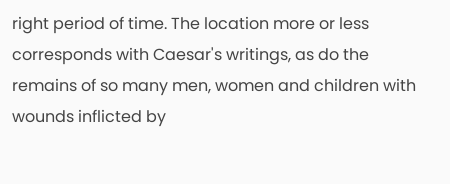right period of time. The location more or less corresponds with Caesar's writings, as do the remains of so many men, women and children with wounds inflicted by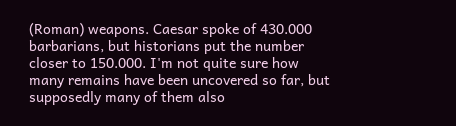(Roman) weapons. Caesar spoke of 430.000 barbarians, but historians put the number closer to 150.000. I'm not quite sure how many remains have been uncovered so far, but supposedly many of them also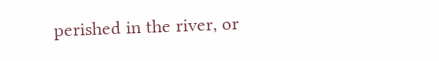perished in the river, or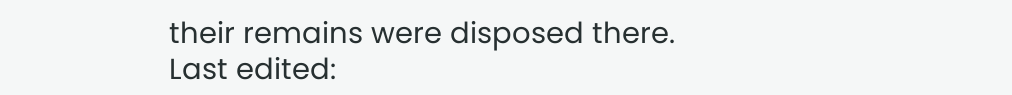their remains were disposed there.
Last edited: